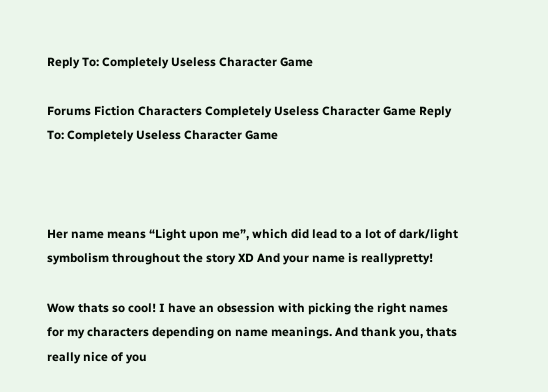Reply To: Completely Useless Character Game

Forums Fiction Characters Completely Useless Character Game Reply To: Completely Useless Character Game



Her name means “Light upon me”, which did lead to a lot of dark/light symbolism throughout the story XD And your name is reallypretty!

Wow thats so cool! I have an obsession with picking the right names for my characters depending on name meanings. And thank you, thats really nice of you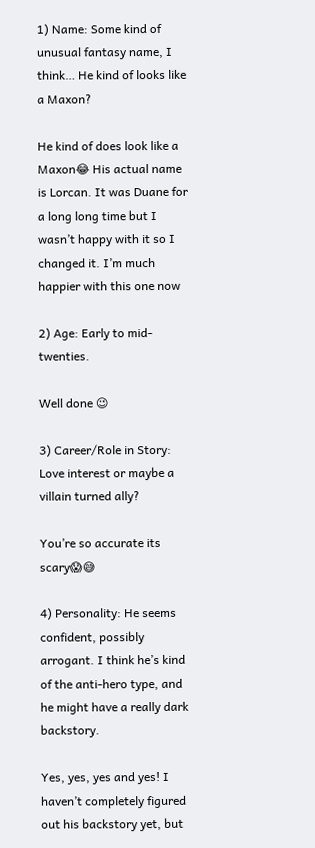1) Name: Some kind of unusual fantasy name, I think… He kind of looks like a Maxon?

He kind of does look like a Maxon😂 His actual name is Lorcan. It was Duane for a long long time but I wasn’t happy with it so I changed it. I’m much happier with this one now

2) Age: Early to mid-twenties.

Well done 😉

3) Career/Role in Story: Love interest or maybe a villain turned ally?

You’re so accurate its scary😱😅

4) Personality: He seems confident, possibly arrogant. I think he’s kind of the anti-hero type, and he might have a really dark backstory.

Yes, yes, yes and yes! I haven’t completely figured out his backstory yet, but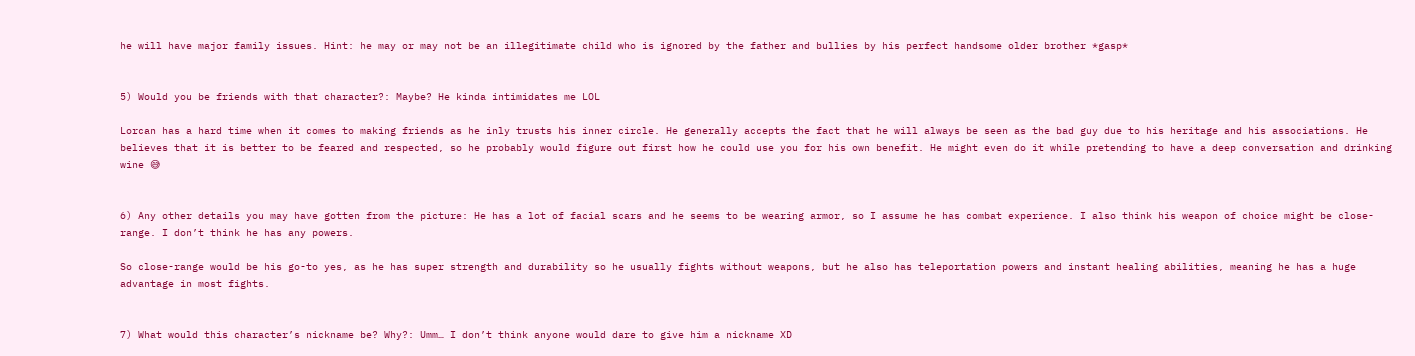he will have major family issues. Hint: he may or may not be an illegitimate child who is ignored by the father and bullies by his perfect handsome older brother *gasp*


5) Would you be friends with that character?: Maybe? He kinda intimidates me LOL

Lorcan has a hard time when it comes to making friends as he inly trusts his inner circle. He generally accepts the fact that he will always be seen as the bad guy due to his heritage and his associations. He believes that it is better to be feared and respected, so he probably would figure out first how he could use you for his own benefit. He might even do it while pretending to have a deep conversation and drinking wine 😅


6) Any other details you may have gotten from the picture: He has a lot of facial scars and he seems to be wearing armor, so I assume he has combat experience. I also think his weapon of choice might be close-range. I don’t think he has any powers.

So close-range would be his go-to yes, as he has super strength and durability so he usually fights without weapons, but he also has teleportation powers and instant healing abilities, meaning he has a huge advantage in most fights.


7) What would this character’s nickname be? Why?: Umm… I don’t think anyone would dare to give him a nickname XD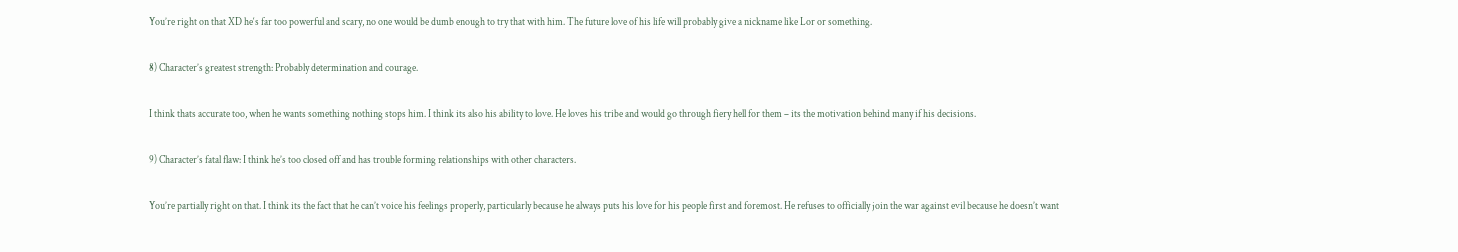You’re right on that XD he‘s far too powerful and scary, no one would be dumb enough to try that with him. The future love of his life will probably give a nickname like Lor or something.

8) Character’s greatest strength: Probably determination and courage.

I think thats accurate too, when he wants something nothing stops him. I think its also his ability to love. He loves his tribe and would go through fiery hell for them – its the motivation behind many if his decisions.

9) Character’s fatal flaw: I think he’s too closed off and has trouble forming relationships with other characters.

You’re partially right on that. I think its the fact that he can’t voice his feelings properly, particularly because he always puts his love for his people first and foremost. He refuses to officially join the war against evil because he doesn’t want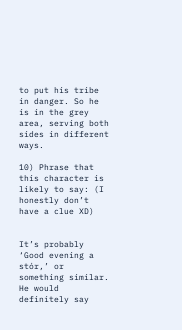to put his tribe in danger. So he is in the grey area, serving both sides in different ways.

10) Phrase that this character is likely to say: (I honestly don’t have a clue XD)


It’s probably ‘Good evening a stór,’ or something similar. He would definitely say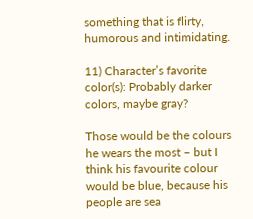something that is flirty, humorous and intimidating.

11) Character’s favorite color(s): Probably darker colors, maybe gray?

Those would be the colours he wears the most – but I think his favourite colour would be blue, because his people are sea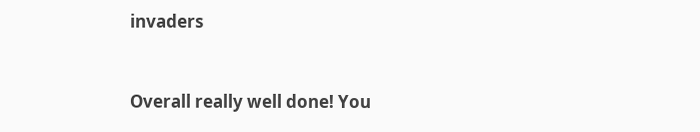invaders


Overall really well done! You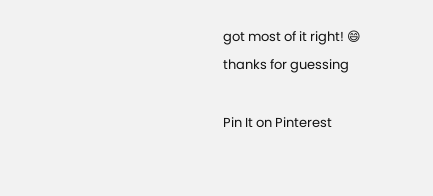got most of it right! 😄 thanks for guessing

Pin It on Pinterest